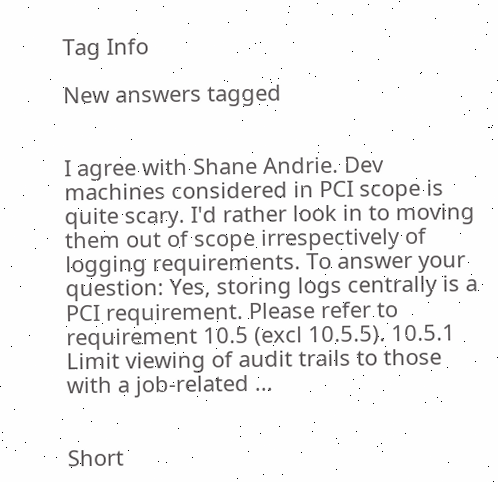Tag Info

New answers tagged


I agree with Shane Andrie. Dev machines considered in PCI scope is quite scary. I'd rather look in to moving them out of scope irrespectively of logging requirements. To answer your question: Yes, storing logs centrally is a PCI requirement. Please refer to requirement 10.5 (excl 10.5.5). 10.5.1 Limit viewing of audit trails to those with a job-related ...


Short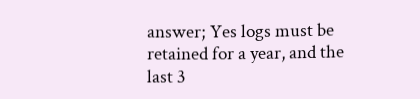answer; Yes logs must be retained for a year, and the last 3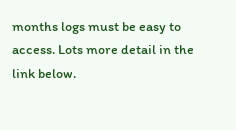months logs must be easy to access. Lots more detail in the link below.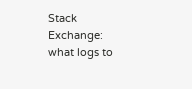Stack Exchange: what logs to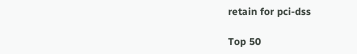retain for pci-dss

Top 50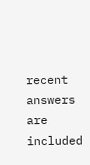recent answers are included